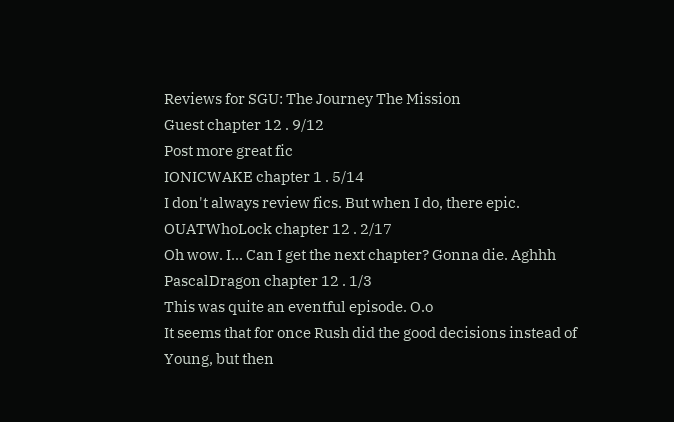Reviews for SGU: The Journey The Mission
Guest chapter 12 . 9/12
Post more great fic
IONICWAKE chapter 1 . 5/14
I don't always review fics. But when I do, there epic.
OUATWhoLock chapter 12 . 2/17
Oh wow. I... Can I get the next chapter? Gonna die. Aghhh
PascalDragon chapter 12 . 1/3
This was quite an eventful episode. O.o
It seems that for once Rush did the good decisions instead of Young, but then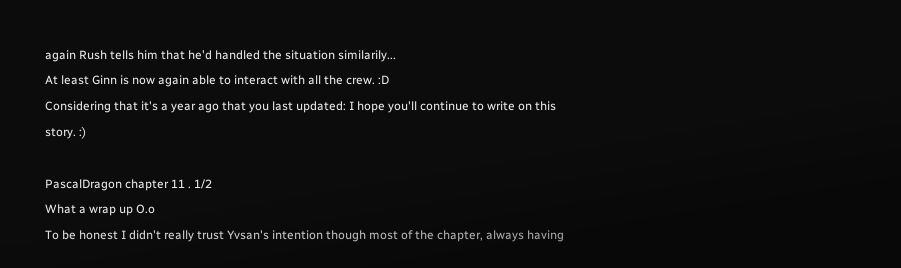again Rush tells him that he'd handled the situation similarily...
At least Ginn is now again able to interact with all the crew. :D
Considering that it's a year ago that you last updated: I hope you'll continue to write on this story. :)

PascalDragon chapter 11 . 1/2
What a wrap up O.o
To be honest I didn't really trust Yvsan's intention though most of the chapter, always having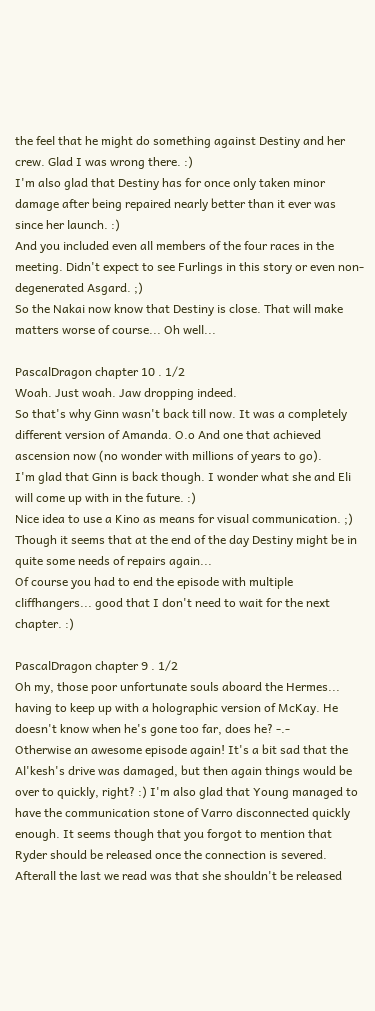the feel that he might do something against Destiny and her crew. Glad I was wrong there. :)
I'm also glad that Destiny has for once only taken minor damage after being repaired nearly better than it ever was since her launch. :)
And you included even all members of the four races in the meeting. Didn't expect to see Furlings in this story or even non-degenerated Asgard. ;)
So the Nakai now know that Destiny is close. That will make matters worse of course... Oh well...

PascalDragon chapter 10 . 1/2
Woah. Just woah. Jaw dropping indeed.
So that's why Ginn wasn't back till now. It was a completely different version of Amanda. O.o And one that achieved ascension now (no wonder with millions of years to go).
I'm glad that Ginn is back though. I wonder what she and Eli will come up with in the future. :)
Nice idea to use a Kino as means for visual communication. ;) Though it seems that at the end of the day Destiny might be in quite some needs of repairs again...
Of course you had to end the episode with multiple cliffhangers... good that I don't need to wait for the next chapter. :)

PascalDragon chapter 9 . 1/2
Oh my, those poor unfortunate souls aboard the Hermes... having to keep up with a holographic version of McKay. He doesn't know when he's gone too far, does he? -.-
Otherwise an awesome episode again! It's a bit sad that the Al'kesh's drive was damaged, but then again things would be over to quickly, right? :) I'm also glad that Young managed to have the communication stone of Varro disconnected quickly enough. It seems though that you forgot to mention that Ryder should be released once the connection is severed. Afterall the last we read was that she shouldn't be released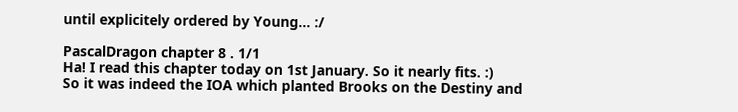until explicitely ordered by Young... :/

PascalDragon chapter 8 . 1/1
Ha! I read this chapter today on 1st January. So it nearly fits. :)
So it was indeed the IOA which planted Brooks on the Destiny and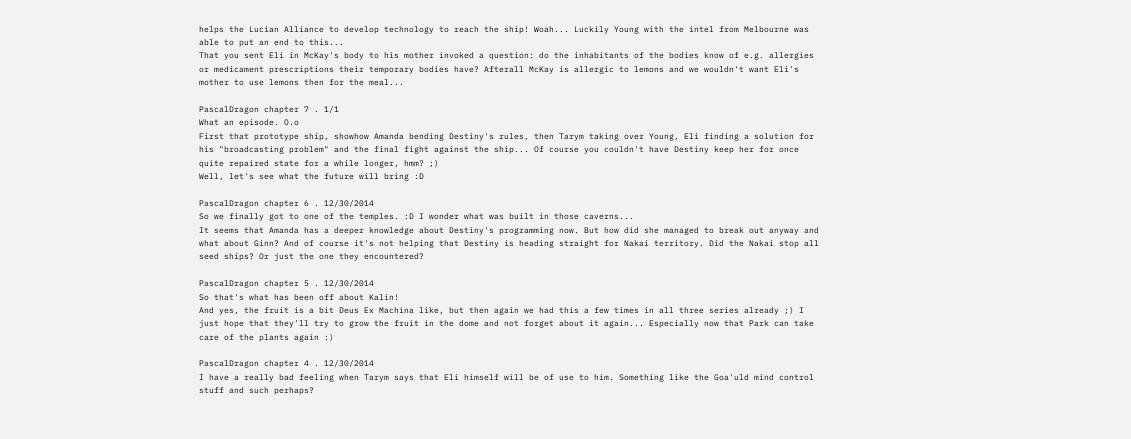helps the Lucian Alliance to develop technology to reach the ship! Woah... Luckily Young with the intel from Melbourne was able to put an end to this...
That you sent Eli in McKay's body to his mother invoked a question: do the inhabitants of the bodies know of e.g. allergies or medicament prescriptions their temporary bodies have? Afterall McKay is allergic to lemons and we wouldn't want Eli's mother to use lemons then for the meal...

PascalDragon chapter 7 . 1/1
What an episode. O.o
First that prototype ship, showhow Amanda bending Destiny's rules, then Tarym taking over Young, Eli finding a solution for his "broadcasting problem" and the final fight against the ship... Of course you couldn't have Destiny keep her for once quite repaired state for a while longer, hmm? ;)
Well, let's see what the future will bring :D

PascalDragon chapter 6 . 12/30/2014
So we finally got to one of the temples. :D I wonder what was built in those caverns...
It seems that Amanda has a deeper knowledge about Destiny's programming now. But how did she managed to break out anyway and what about Ginn? And of course it's not helping that Destiny is heading straight for Nakai territory. Did the Nakai stop all seed ships? Or just the one they encountered?

PascalDragon chapter 5 . 12/30/2014
So that's what has been off about Kalin!
And yes, the fruit is a bit Deus Ex Machina like, but then again we had this a few times in all three series already ;) I just hope that they'll try to grow the fruit in the dome and not forget about it again... Especially now that Park can take care of the plants again :)

PascalDragon chapter 4 . 12/30/2014
I have a really bad feeling when Tarym says that Eli himself will be of use to him. Something like the Goa'uld mind control stuff and such perhaps?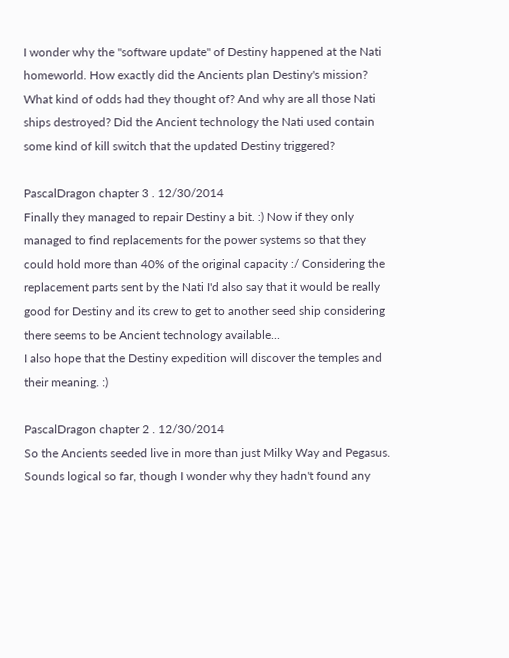I wonder why the "software update" of Destiny happened at the Nati homeworld. How exactly did the Ancients plan Destiny's mission? What kind of odds had they thought of? And why are all those Nati ships destroyed? Did the Ancient technology the Nati used contain some kind of kill switch that the updated Destiny triggered?

PascalDragon chapter 3 . 12/30/2014
Finally they managed to repair Destiny a bit. :) Now if they only managed to find replacements for the power systems so that they could hold more than 40% of the original capacity :/ Considering the replacement parts sent by the Nati I'd also say that it would be really good for Destiny and its crew to get to another seed ship considering there seems to be Ancient technology available...
I also hope that the Destiny expedition will discover the temples and their meaning. :)

PascalDragon chapter 2 . 12/30/2014
So the Ancients seeded live in more than just Milky Way and Pegasus. Sounds logical so far, though I wonder why they hadn't found any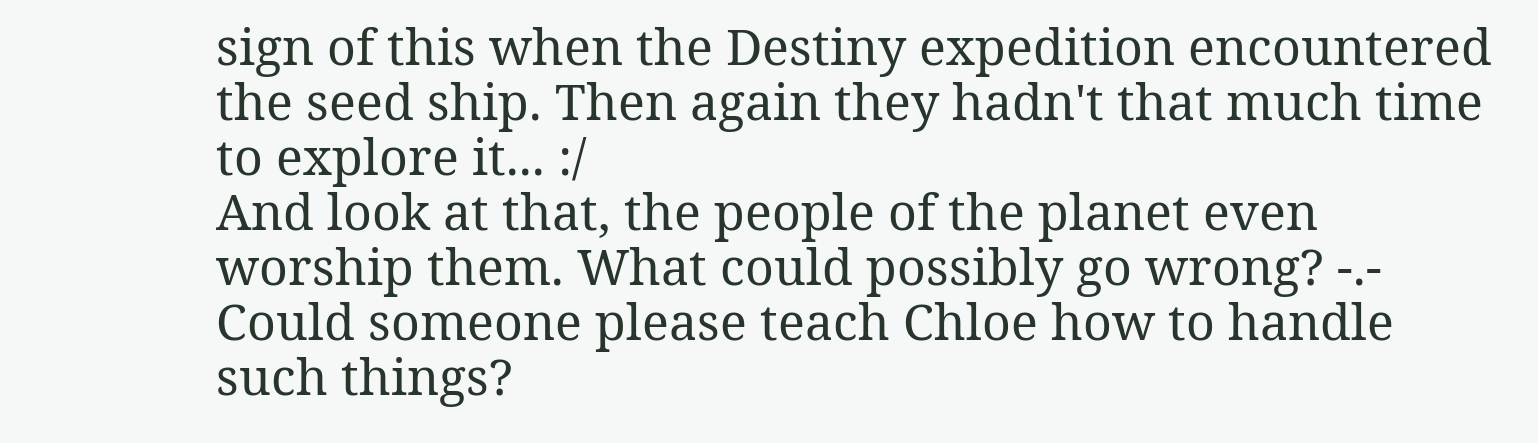sign of this when the Destiny expedition encountered the seed ship. Then again they hadn't that much time to explore it... :/
And look at that, the people of the planet even worship them. What could possibly go wrong? -.- Could someone please teach Chloe how to handle such things?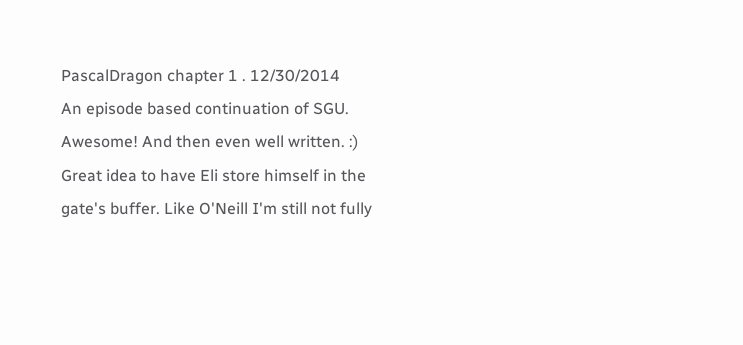PascalDragon chapter 1 . 12/30/2014
An episode based continuation of SGU. Awesome! And then even well written. :)
Great idea to have Eli store himself in the gate's buffer. Like O'Neill I'm still not fully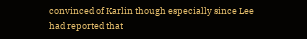convinced of Karlin though especially since Lee had reported that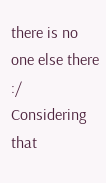there is no one else there :/
Considering that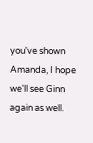you've shown Amanda, I hope we'll see Ginn again as well.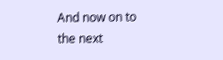And now on to the next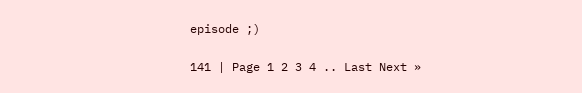episode ;)

141 | Page 1 2 3 4 .. Last Next »